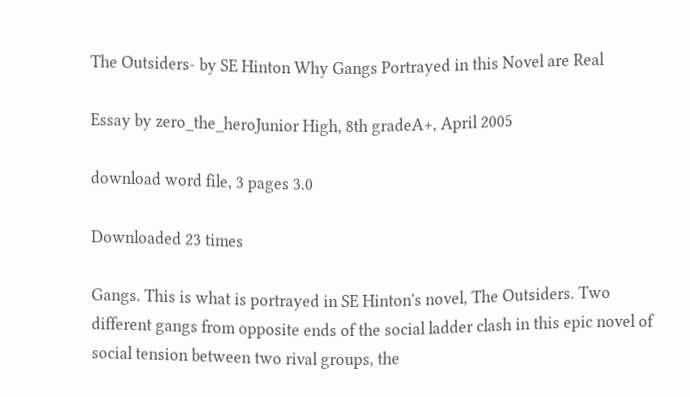The Outsiders- by SE Hinton Why Gangs Portrayed in this Novel are Real

Essay by zero_the_heroJunior High, 8th gradeA+, April 2005

download word file, 3 pages 3.0

Downloaded 23 times

Gangs. This is what is portrayed in SE Hinton's novel, The Outsiders. Two different gangs from opposite ends of the social ladder clash in this epic novel of social tension between two rival groups, the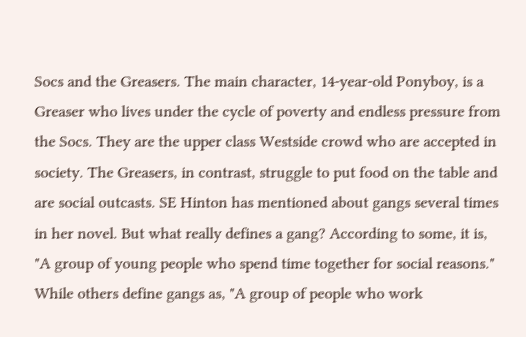Socs and the Greasers. The main character, 14-year-old Ponyboy, is a Greaser who lives under the cycle of poverty and endless pressure from the Socs. They are the upper class Westside crowd who are accepted in society. The Greasers, in contrast, struggle to put food on the table and are social outcasts. SE Hinton has mentioned about gangs several times in her novel. But what really defines a gang? According to some, it is, "A group of young people who spend time together for social reasons." While others define gangs as, "A group of people who work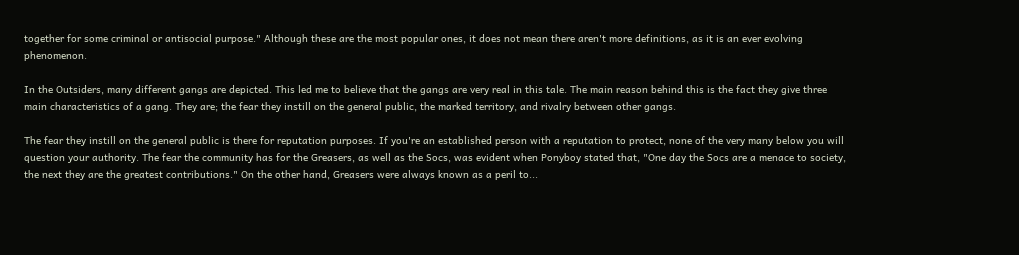together for some criminal or antisocial purpose." Although these are the most popular ones, it does not mean there aren't more definitions, as it is an ever evolving phenomenon.

In the Outsiders, many different gangs are depicted. This led me to believe that the gangs are very real in this tale. The main reason behind this is the fact they give three main characteristics of a gang. They are; the fear they instill on the general public, the marked territory, and rivalry between other gangs.

The fear they instill on the general public is there for reputation purposes. If you're an established person with a reputation to protect, none of the very many below you will question your authority. The fear the community has for the Greasers, as well as the Socs, was evident when Ponyboy stated that, "One day the Socs are a menace to society, the next they are the greatest contributions." On the other hand, Greasers were always known as a peril to...